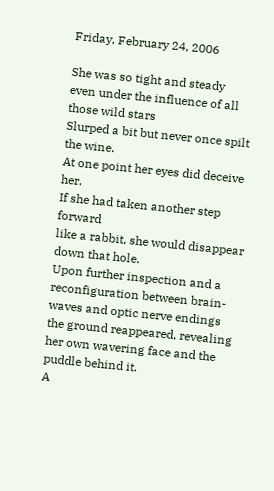Friday, February 24, 2006

She was so tight and steady
even under the influence of all those wild stars
Slurped a bit but never once spilt the wine.
At one point her eyes did deceive her.
If she had taken another step forward
like a rabbit, she would disappear down that hole.
Upon further inspection and a reconfiguration between brain-waves and optic nerve endings
the ground reappeared, revealing her own wavering face and the puddle behind it.
A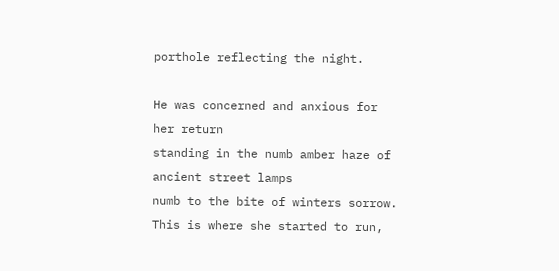porthole reflecting the night.

He was concerned and anxious for her return
standing in the numb amber haze of ancient street lamps
numb to the bite of winters sorrow.
This is where she started to run,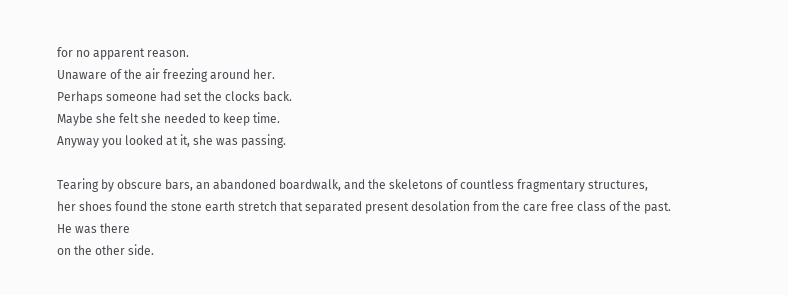for no apparent reason.
Unaware of the air freezing around her.
Perhaps someone had set the clocks back.
Maybe she felt she needed to keep time.
Anyway you looked at it, she was passing.

Tearing by obscure bars, an abandoned boardwalk, and the skeletons of countless fragmentary structures,
her shoes found the stone earth stretch that separated present desolation from the care free class of the past.
He was there
on the other side.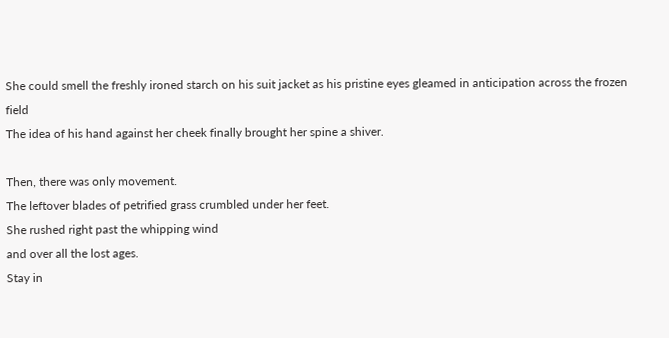She could smell the freshly ironed starch on his suit jacket as his pristine eyes gleamed in anticipation across the frozen field
The idea of his hand against her cheek finally brought her spine a shiver.

Then, there was only movement.
The leftover blades of petrified grass crumbled under her feet.
She rushed right past the whipping wind
and over all the lost ages.
Stay in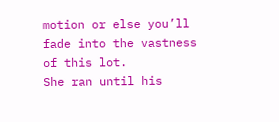motion or else you’ll fade into the vastness of this lot.
She ran until his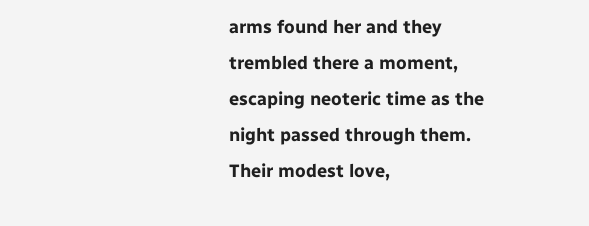arms found her and they trembled there a moment,
escaping neoteric time as the night passed through them.
Their modest love,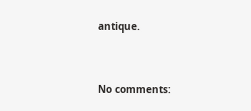antique.


No comments: